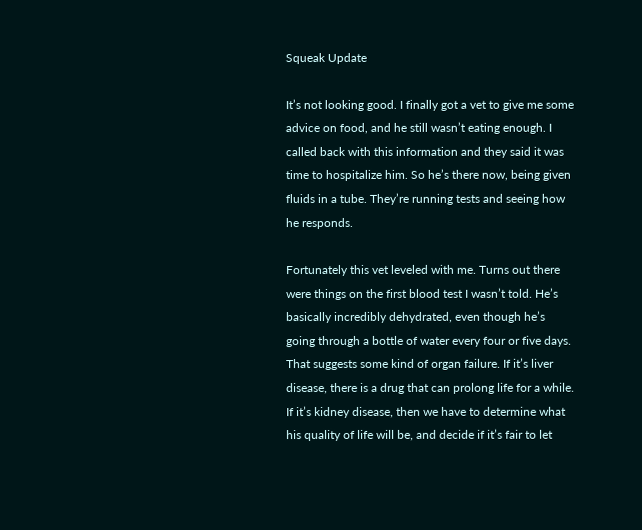Squeak Update

It’s not looking good. I finally got a vet to give me some advice on food, and he still wasn’t eating enough. I called back with this information and they said it was time to hospitalize him. So he’s there now, being given fluids in a tube. They’re running tests and seeing how he responds.

Fortunately this vet leveled with me. Turns out there were things on the first blood test I wasn’t told. He’s basically incredibly dehydrated, even though he’s going through a bottle of water every four or five days. That suggests some kind of organ failure. If it’s liver disease, there is a drug that can prolong life for a while. If it’s kidney disease, then we have to determine what his quality of life will be, and decide if it’s fair to let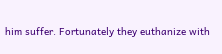him suffer. Fortunately they euthanize with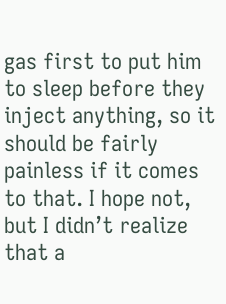gas first to put him to sleep before they inject anything, so it should be fairly painless if it comes to that. I hope not, but I didn’t realize that a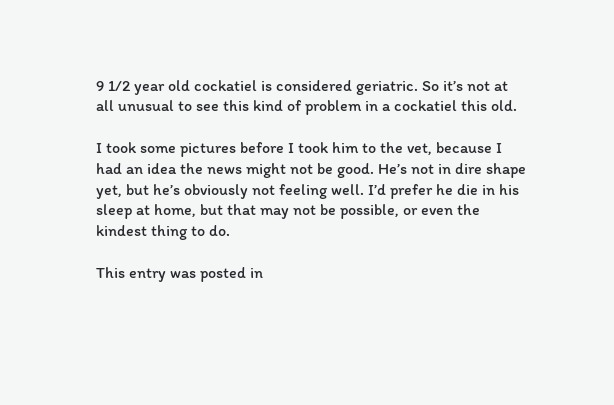9 1/2 year old cockatiel is considered geriatric. So it’s not at all unusual to see this kind of problem in a cockatiel this old.

I took some pictures before I took him to the vet, because I had an idea the news might not be good. He’s not in dire shape yet, but he’s obviously not feeling well. I’d prefer he die in his sleep at home, but that may not be possible, or even the kindest thing to do.

This entry was posted in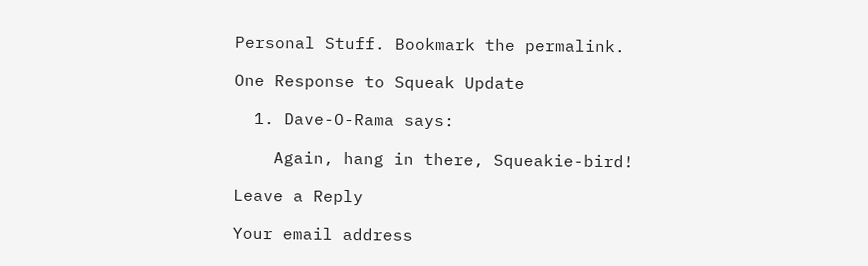Personal Stuff. Bookmark the permalink.

One Response to Squeak Update

  1. Dave-O-Rama says:

    Again, hang in there, Squeakie-bird!

Leave a Reply

Your email address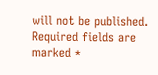will not be published. Required fields are marked *